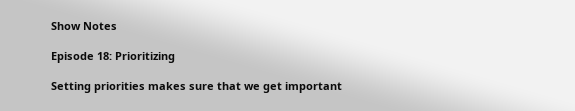Show Notes

Episode 18: Prioritizing

Setting priorities makes sure that we get important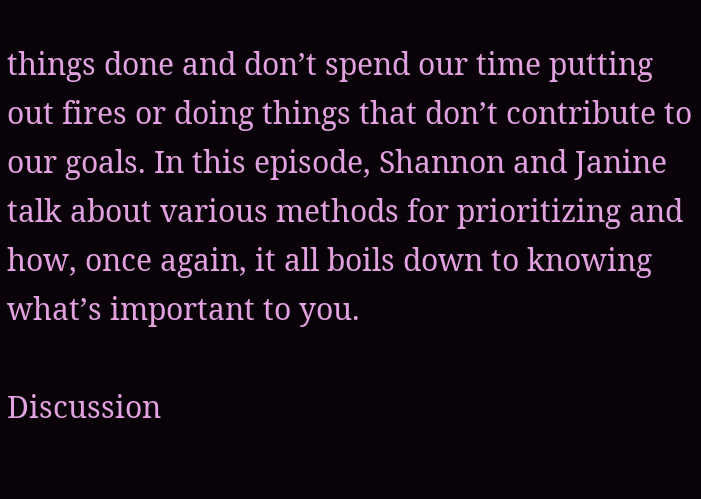things done and don’t spend our time putting out fires or doing things that don’t contribute to our goals. In this episode, Shannon and Janine talk about various methods for prioritizing and how, once again, it all boils down to knowing what’s important to you.

Discussion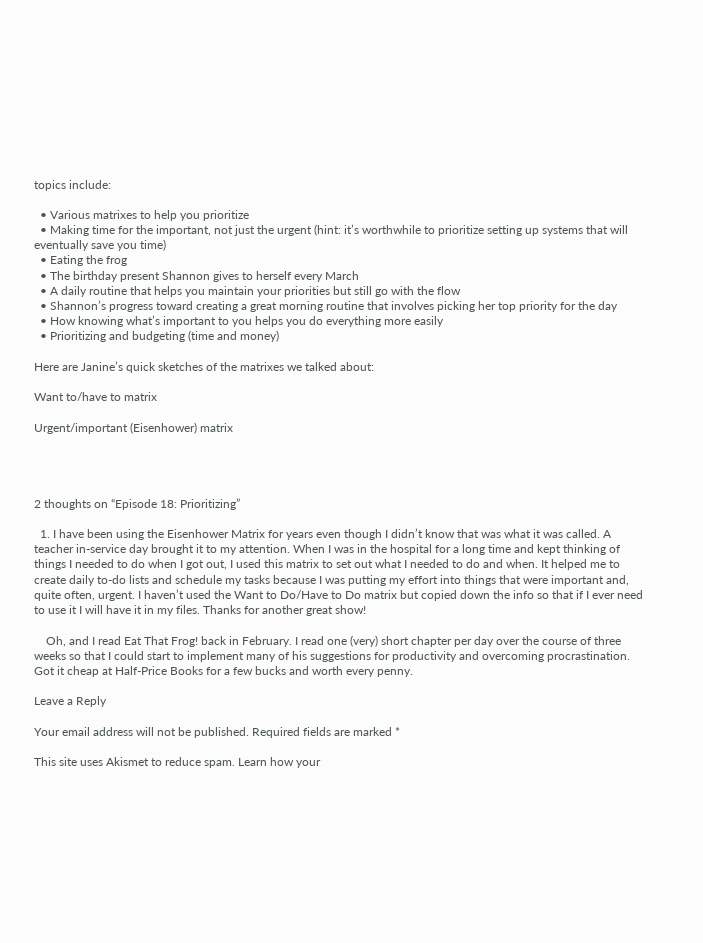topics include:

  • Various matrixes to help you prioritize
  • Making time for the important, not just the urgent (hint: it’s worthwhile to prioritize setting up systems that will eventually save you time)
  • Eating the frog
  • The birthday present Shannon gives to herself every March
  • A daily routine that helps you maintain your priorities but still go with the flow
  • Shannon’s progress toward creating a great morning routine that involves picking her top priority for the day
  • How knowing what’s important to you helps you do everything more easily
  • Prioritizing and budgeting (time and money)

Here are Janine’s quick sketches of the matrixes we talked about:

Want to/have to matrix

Urgent/important (Eisenhower) matrix




2 thoughts on “Episode 18: Prioritizing”

  1. I have been using the Eisenhower Matrix for years even though I didn’t know that was what it was called. A teacher in-service day brought it to my attention. When I was in the hospital for a long time and kept thinking of things I needed to do when I got out, I used this matrix to set out what I needed to do and when. It helped me to create daily to-do lists and schedule my tasks because I was putting my effort into things that were important and, quite often, urgent. I haven’t used the Want to Do/Have to Do matrix but copied down the info so that if I ever need to use it I will have it in my files. Thanks for another great show!

    Oh, and I read Eat That Frog! back in February. I read one (very) short chapter per day over the course of three weeks so that I could start to implement many of his suggestions for productivity and overcoming procrastination. Got it cheap at Half-Price Books for a few bucks and worth every penny.

Leave a Reply

Your email address will not be published. Required fields are marked *

This site uses Akismet to reduce spam. Learn how your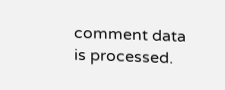comment data is processed.